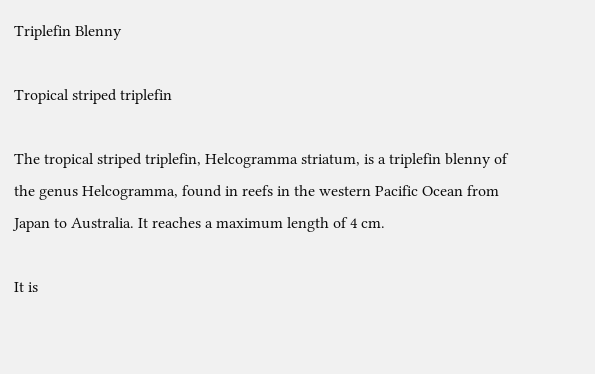Triplefin Blenny

Tropical striped triplefin

The tropical striped triplefin, Helcogramma striatum, is a triplefin blenny of the genus Helcogramma, found in reefs in the western Pacific Ocean from Japan to Australia. It reaches a maximum length of 4 cm.

It is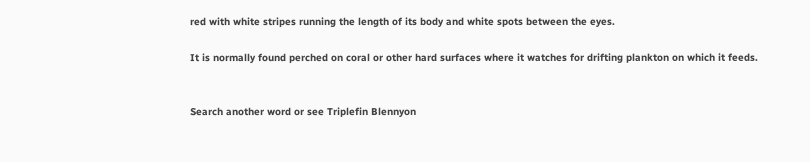red with white stripes running the length of its body and white spots between the eyes.

It is normally found perched on coral or other hard surfaces where it watches for drifting plankton on which it feeds.


Search another word or see Triplefin Blennyon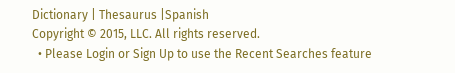Dictionary | Thesaurus |Spanish
Copyright © 2015, LLC. All rights reserved.
  • Please Login or Sign Up to use the Recent Searches feature